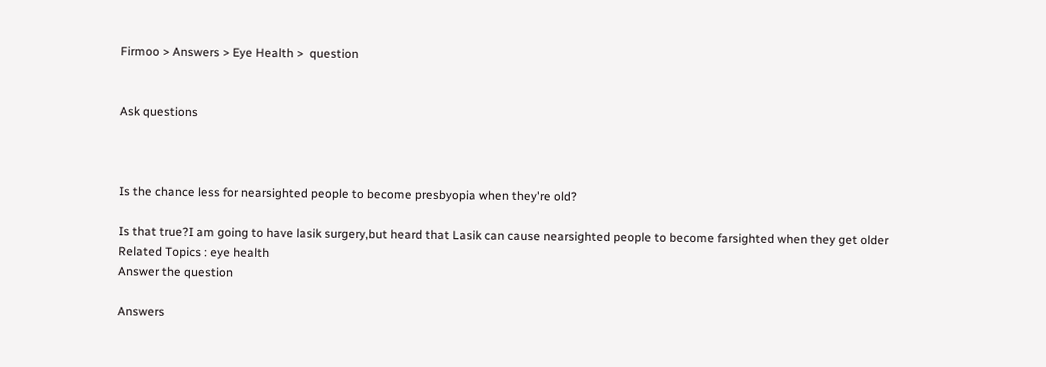Firmoo > Answers > Eye Health >  question


Ask questions



Is the chance less for nearsighted people to become presbyopia when they're old?

Is that true?I am going to have lasik surgery,but heard that Lasik can cause nearsighted people to become farsighted when they get older
Related Topics : eye health
Answer the question

Answers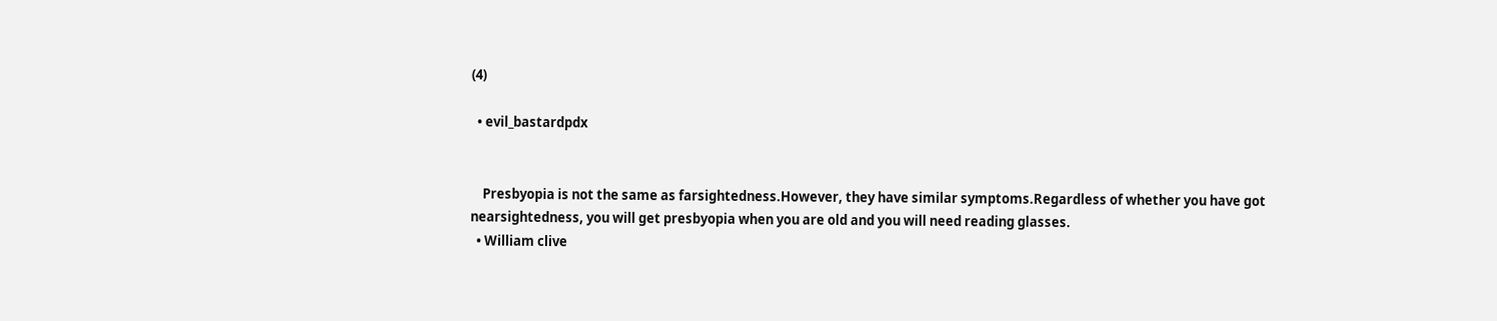(4)

  • evil_bastardpdx


    Presbyopia is not the same as farsightedness.However, they have similar symptoms.Regardless of whether you have got nearsightedness, you will get presbyopia when you are old and you will need reading glasses.
  • William clive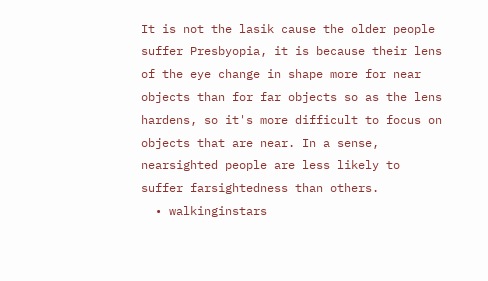It is not the lasik cause the older people suffer Presbyopia, it is because their lens of the eye change in shape more for near objects than for far objects so as the lens hardens, so it's more difficult to focus on objects that are near. In a sense, nearsighted people are less likely to suffer farsightedness than others.
  • walkinginstars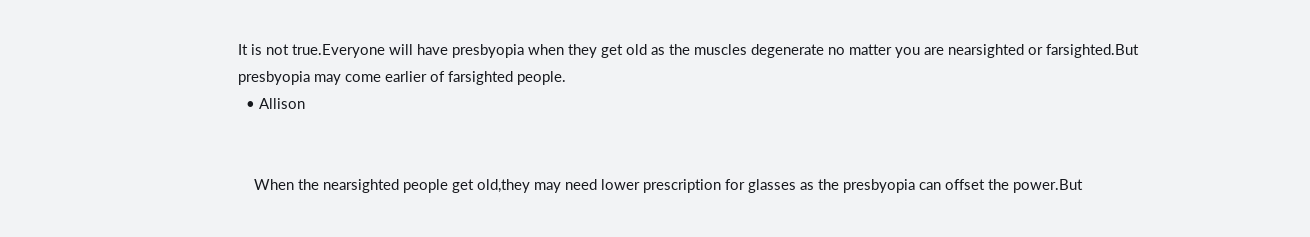It is not true.Everyone will have presbyopia when they get old as the muscles degenerate no matter you are nearsighted or farsighted.But presbyopia may come earlier of farsighted people.
  • Allison


    When the nearsighted people get old,they may need lower prescription for glasses as the presbyopia can offset the power.But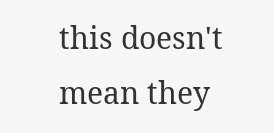this doesn't mean they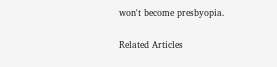won't become presbyopia.

Related Articles